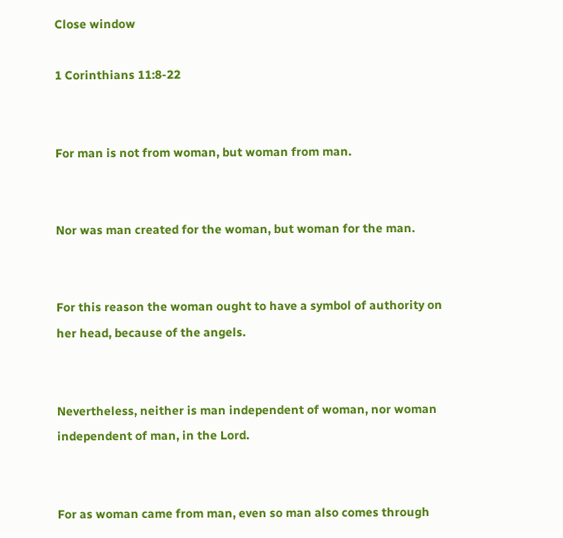Close window

1 Corinthians 11:8-22


For man is not from woman, but woman from man.


Nor was man created for the woman, but woman for the man.


For this reason the woman ought to have a symbol of authority on her head, because of the angels.


Nevertheless, neither is man independent of woman, nor woman independent of man, in the Lord.


For as woman came from man, even so man also comes through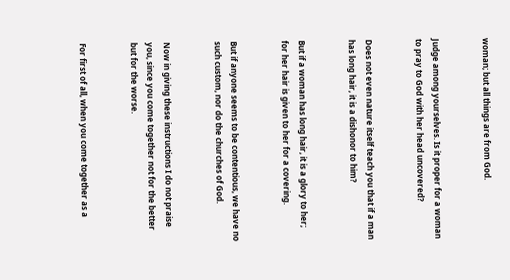woman; but all things are from God.


Judge among yourselves. Is it proper for a woman to pray to God with her head uncovered?


Does not even nature itself teach you that if a man has long hair, it is a dishonor to him?


But if a woman has long hair, it is a glory to her; for her hair is given to her for a covering.


But if anyone seems to be contentious, we have no such custom, nor do the churches of God.


Now in giving these instructions I do not praise you, since you come together not for the better but for the worse.


For first of all, when you come together as a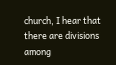church, I hear that there are divisions among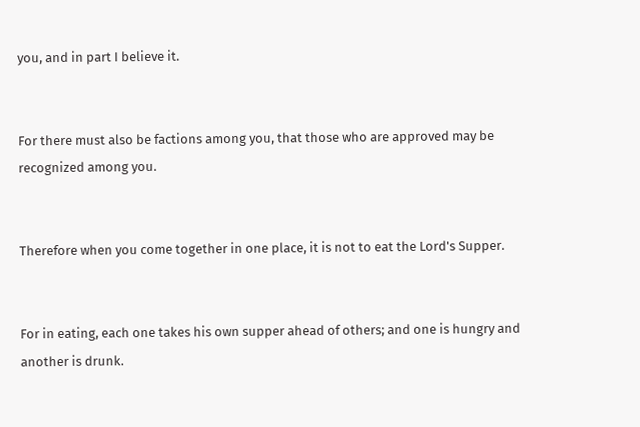you, and in part I believe it.


For there must also be factions among you, that those who are approved may be recognized among you.


Therefore when you come together in one place, it is not to eat the Lord's Supper.


For in eating, each one takes his own supper ahead of others; and one is hungry and another is drunk.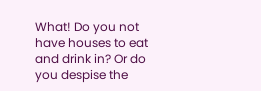What! Do you not have houses to eat and drink in? Or do you despise the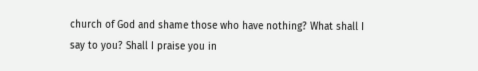church of God and shame those who have nothing? What shall I say to you? Shall I praise you in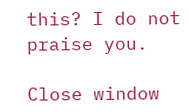this? I do not praise you.

Close window